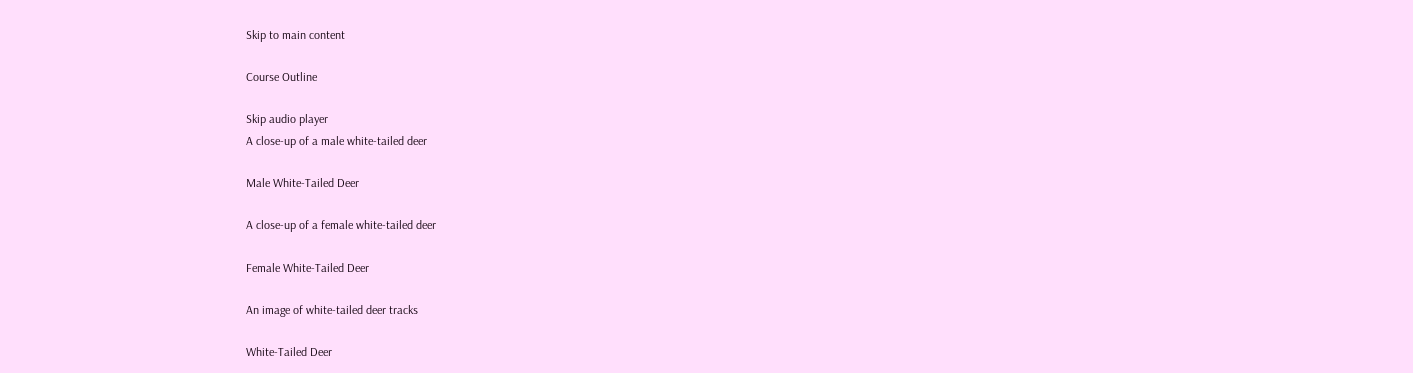Skip to main content

Course Outline

Skip audio player
A close-up of a male white-tailed deer

Male White-Tailed Deer

A close-up of a female white-tailed deer

Female White-Tailed Deer

An image of white-tailed deer tracks

White-Tailed Deer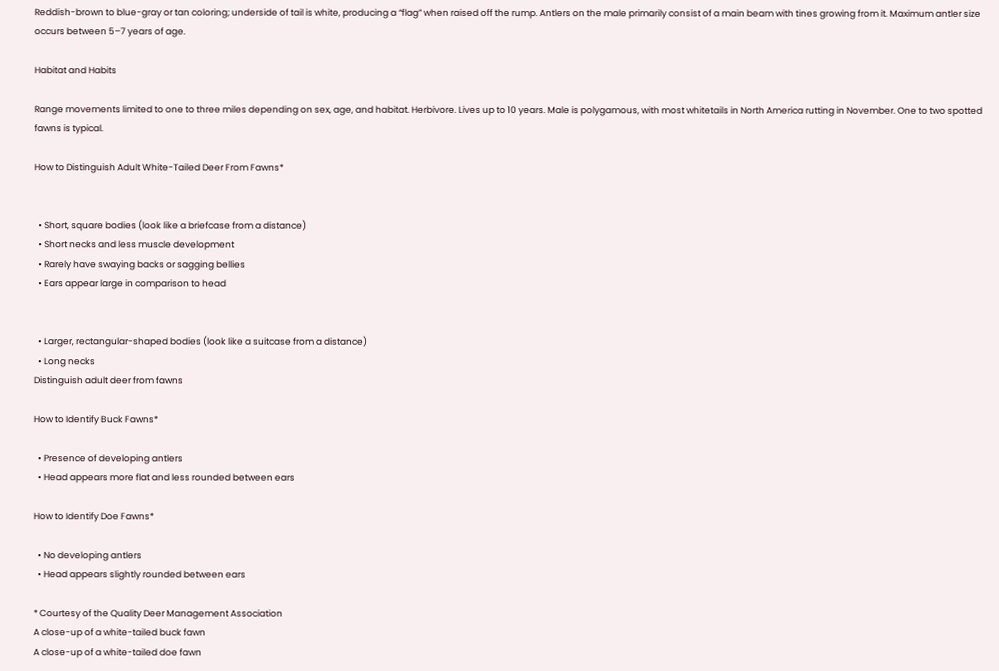Reddish-brown to blue-gray or tan coloring; underside of tail is white, producing a “flag” when raised off the rump. Antlers on the male primarily consist of a main beam with tines growing from it. Maximum antler size occurs between 5–7 years of age.

Habitat and Habits

Range movements limited to one to three miles depending on sex, age, and habitat. Herbivore. Lives up to 10 years. Male is polygamous, with most whitetails in North America rutting in November. One to two spotted fawns is typical.

How to Distinguish Adult White-Tailed Deer From Fawns*


  • Short, square bodies (look like a briefcase from a distance)
  • Short necks and less muscle development
  • Rarely have swaying backs or sagging bellies
  • Ears appear large in comparison to head


  • Larger, rectangular-shaped bodies (look like a suitcase from a distance)
  • Long necks
Distinguish adult deer from fawns

How to Identify Buck Fawns*

  • Presence of developing antlers
  • Head appears more flat and less rounded between ears

How to Identify Doe Fawns*

  • No developing antlers
  • Head appears slightly rounded between ears

* Courtesy of the Quality Deer Management Association
A close-up of a white-tailed buck fawn
A close-up of a white-tailed doe fawn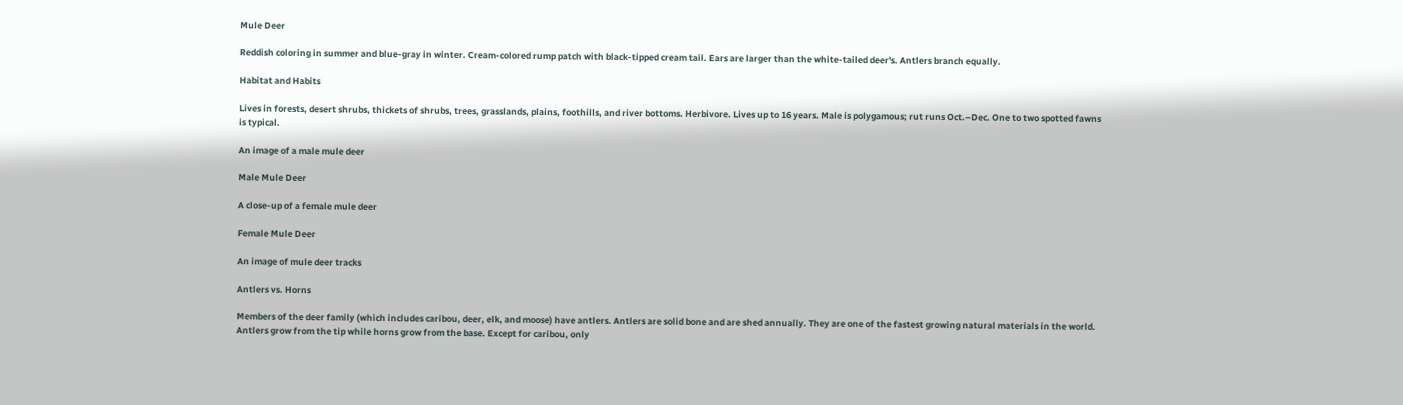Mule Deer

Reddish coloring in summer and blue-gray in winter. Cream-colored rump patch with black-tipped cream tail. Ears are larger than the white-tailed deer's. Antlers branch equally.

Habitat and Habits

Lives in forests, desert shrubs, thickets of shrubs, trees, grasslands, plains, foothills, and river bottoms. Herbivore. Lives up to 16 years. Male is polygamous; rut runs Oct.–Dec. One to two spotted fawns is typical.

An image of a male mule deer

Male Mule Deer

A close-up of a female mule deer

Female Mule Deer

An image of mule deer tracks

Antlers vs. Horns

Members of the deer family (which includes caribou, deer, elk, and moose) have antlers. Antlers are solid bone and are shed annually. They are one of the fastest growing natural materials in the world. Antlers grow from the tip while horns grow from the base. Except for caribou, only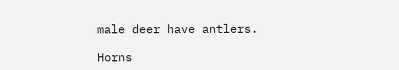male deer have antlers.

Horns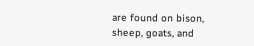are found on bison, sheep, goats, and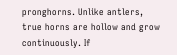pronghorns. Unlike antlers, true horns are hollow and grow continuously. If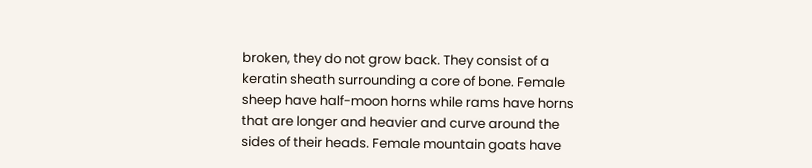broken, they do not grow back. They consist of a keratin sheath surrounding a core of bone. Female sheep have half-moon horns while rams have horns that are longer and heavier and curve around the sides of their heads. Female mountain goats have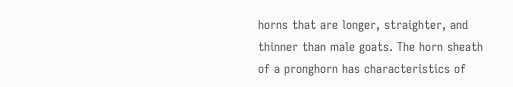horns that are longer, straighter, and thinner than male goats. The horn sheath of a pronghorn has characteristics of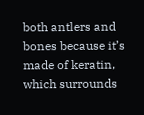both antlers and bones because it’s made of keratin, which surrounds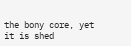the bony core, yet it is shed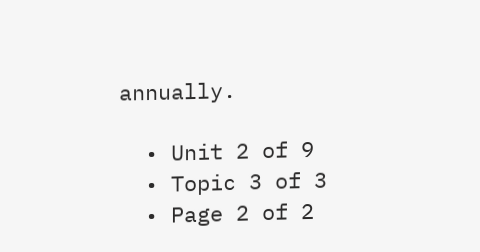annually.

  • Unit 2 of 9
  • Topic 3 of 3
  • Page 2 of 2